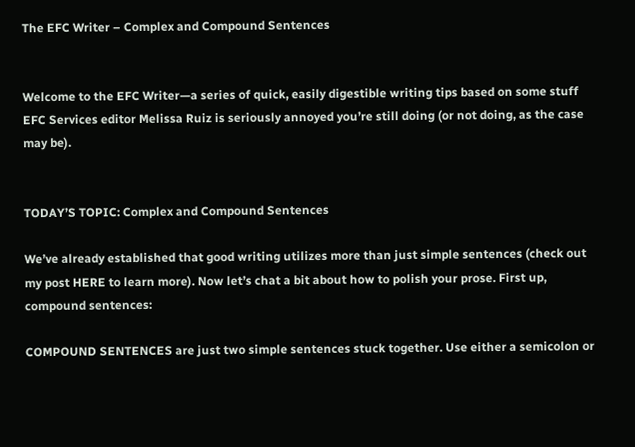The EFC Writer – Complex and Compound Sentences


Welcome to the EFC Writer—a series of quick, easily digestible writing tips based on some stuff EFC Services editor Melissa Ruiz is seriously annoyed you’re still doing (or not doing, as the case may be).


TODAY’S TOPIC: Complex and Compound Sentences

We’ve already established that good writing utilizes more than just simple sentences (check out my post HERE to learn more). Now let’s chat a bit about how to polish your prose. First up, compound sentences:

COMPOUND SENTENCES are just two simple sentences stuck together. Use either a semicolon or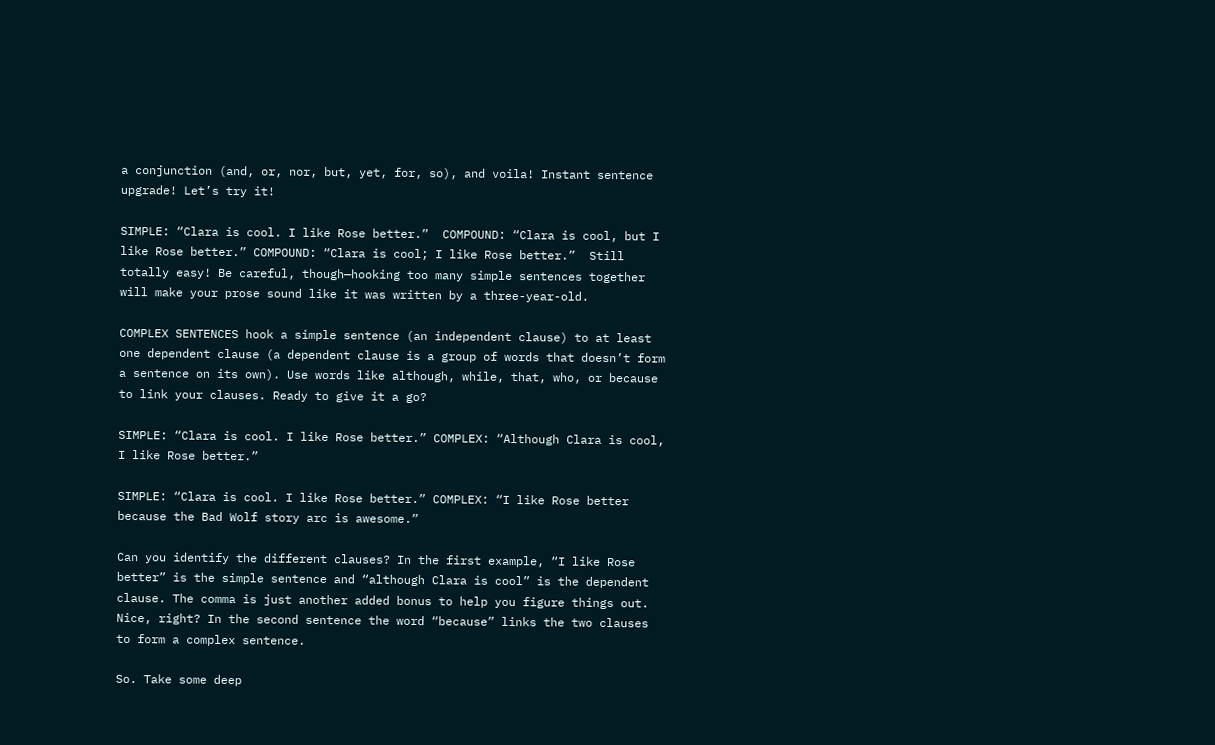a conjunction (and, or, nor, but, yet, for, so), and voila! Instant sentence upgrade! Let’s try it!

SIMPLE: “Clara is cool. I like Rose better.”  COMPOUND: “Clara is cool, but I like Rose better.” COMPOUND: “Clara is cool; I like Rose better.”  Still totally easy! Be careful, though—hooking too many simple sentences together will make your prose sound like it was written by a three-year-old.

COMPLEX SENTENCES hook a simple sentence (an independent clause) to at least one dependent clause (a dependent clause is a group of words that doesn’t form a sentence on its own). Use words like although, while, that, who, or because to link your clauses. Ready to give it a go?

SIMPLE: “Clara is cool. I like Rose better.” COMPLEX: “Although Clara is cool, I like Rose better.”

SIMPLE: “Clara is cool. I like Rose better.” COMPLEX: “I like Rose better because the Bad Wolf story arc is awesome.”

Can you identify the different clauses? In the first example, “I like Rose better” is the simple sentence and “although Clara is cool” is the dependent clause. The comma is just another added bonus to help you figure things out. Nice, right? In the second sentence the word “because” links the two clauses to form a complex sentence.

So. Take some deep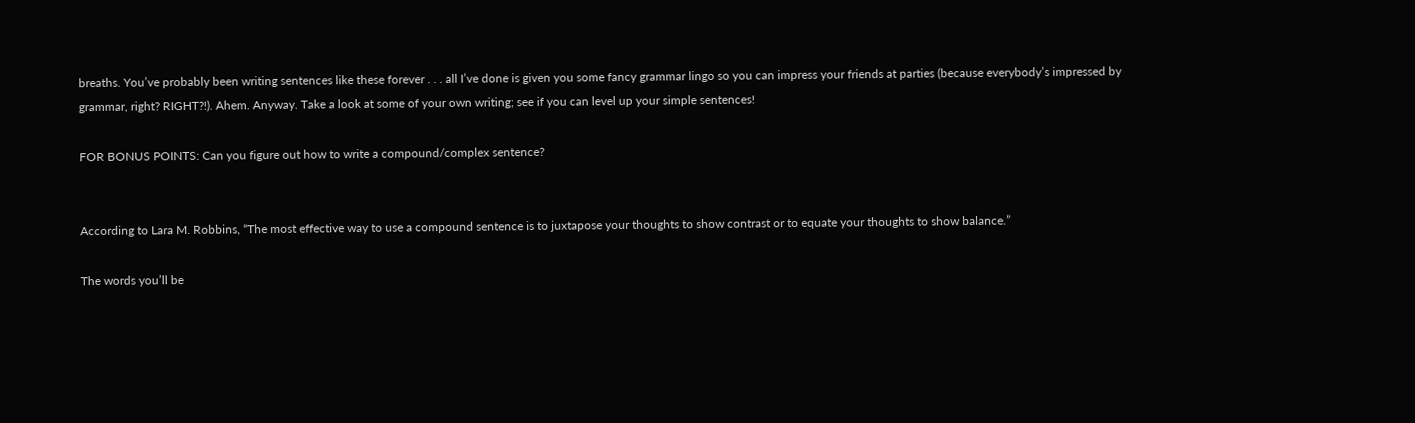breaths. You’ve probably been writing sentences like these forever . . . all I’ve done is given you some fancy grammar lingo so you can impress your friends at parties (because everybody’s impressed by grammar, right? RIGHT?!). Ahem. Anyway. Take a look at some of your own writing; see if you can level up your simple sentences!

FOR BONUS POINTS: Can you figure out how to write a compound/complex sentence?


According to Lara M. Robbins, “The most effective way to use a compound sentence is to juxtapose your thoughts to show contrast or to equate your thoughts to show balance.”

The words you’ll be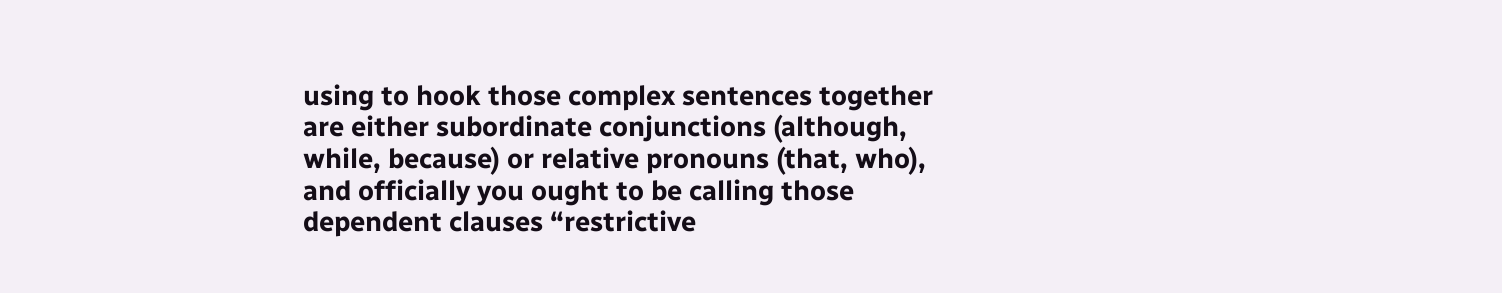using to hook those complex sentences together are either subordinate conjunctions (although, while, because) or relative pronouns (that, who), and officially you ought to be calling those dependent clauses “restrictive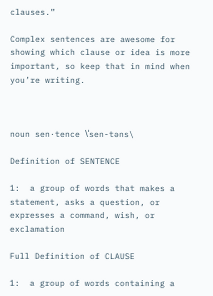clauses.”

Complex sentences are awesome for showing which clause or idea is more important, so keep that in mind when you’re writing.



noun sen·tence \ˈsen-təns\

Definition of SENTENCE

1:  a group of words that makes a statement, asks a question, or expresses a command, wish, or exclamation

Full Definition of CLAUSE

1:  a group of words containing a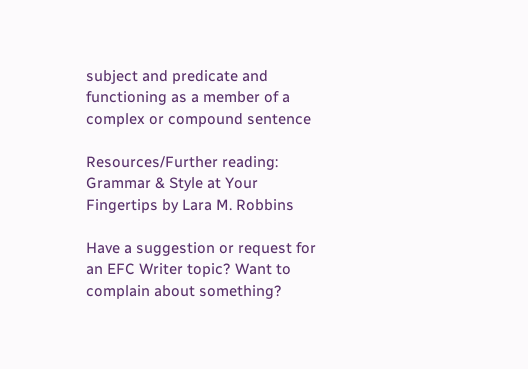subject and predicate and functioning as a member of a complex or compound sentence

Resources/Further reading: Grammar & Style at Your Fingertips by Lara M. Robbins

Have a suggestion or request for an EFC Writer topic? Want to complain about something?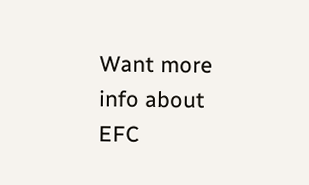Want more info about EFC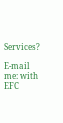Services?

E-mail me: with EFC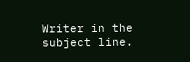Writer in the subject line.